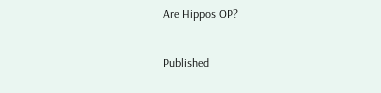Are Hippos OP?

Published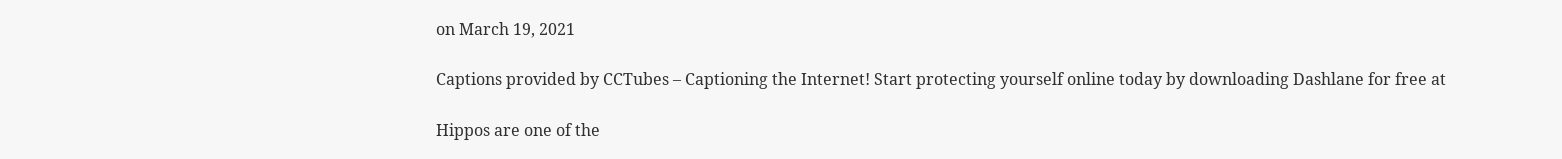on March 19, 2021

Captions provided by CCTubes – Captioning the Internet! Start protecting yourself online today by downloading Dashlane for free at

Hippos are one of the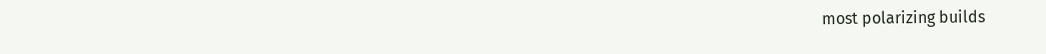most polarizing builds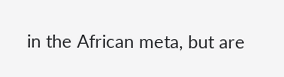in the African meta, but are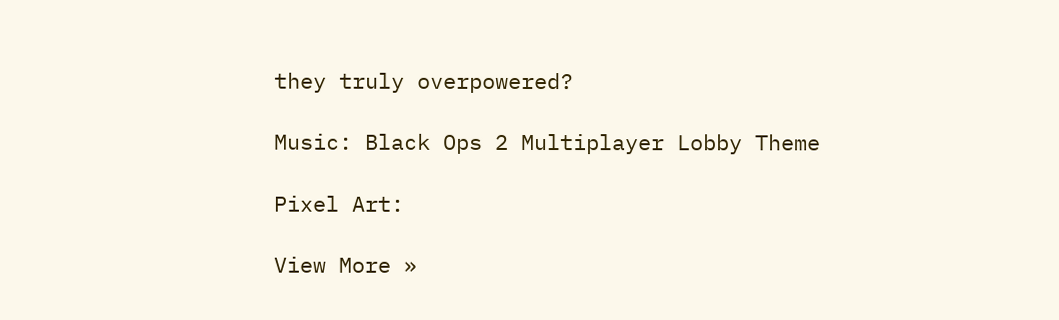they truly overpowered?

Music: Black Ops 2 Multiplayer Lobby Theme

Pixel Art:

View More »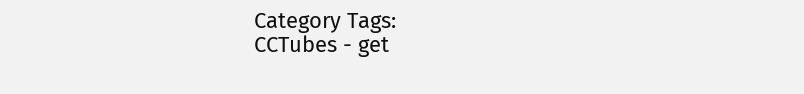Category Tags:
CCTubes - get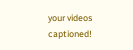your videos captioned!